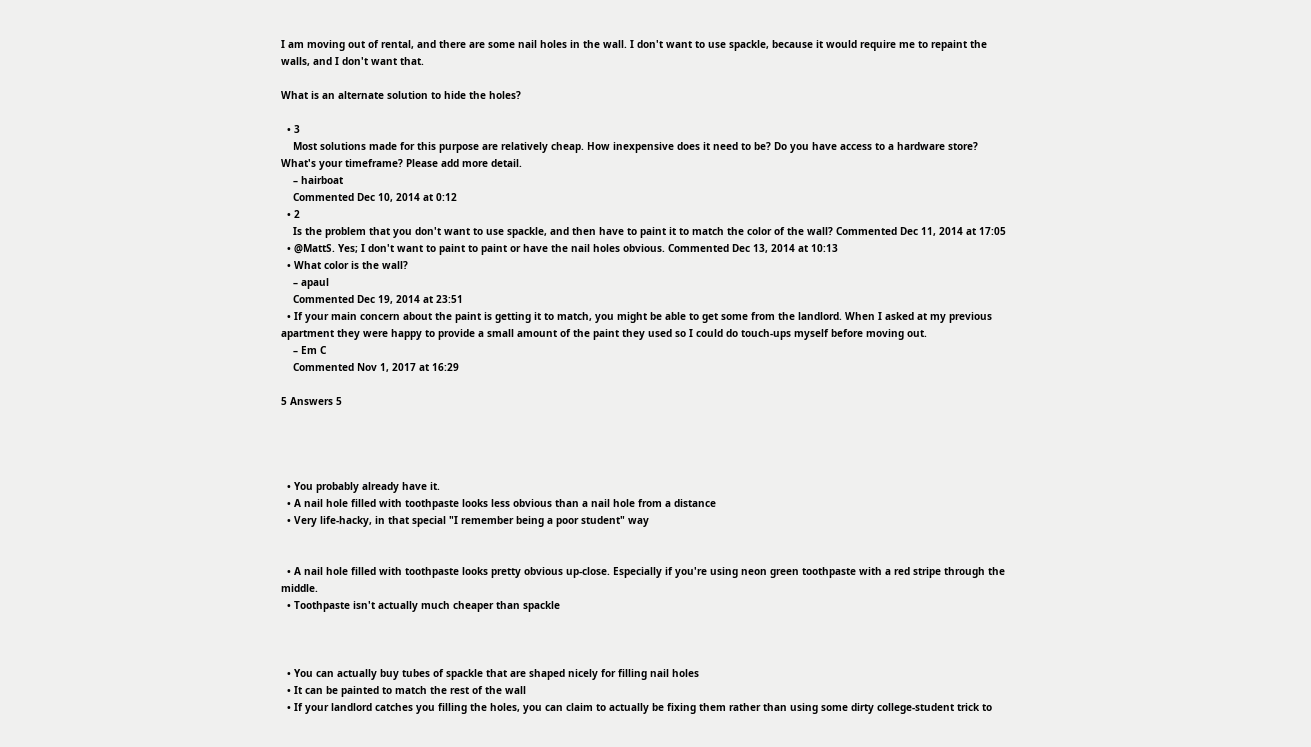I am moving out of rental, and there are some nail holes in the wall. I don't want to use spackle, because it would require me to repaint the walls, and I don't want that.

What is an alternate solution to hide the holes?

  • 3
    Most solutions made for this purpose are relatively cheap. How inexpensive does it need to be? Do you have access to a hardware store? What's your timeframe? Please add more detail.
    – hairboat
    Commented Dec 10, 2014 at 0:12
  • 2
    Is the problem that you don't want to use spackle, and then have to paint it to match the color of the wall? Commented Dec 11, 2014 at 17:05
  • @MattS. Yes; I don't want to paint to paint or have the nail holes obvious. Commented Dec 13, 2014 at 10:13
  • What color is the wall?
    – apaul
    Commented Dec 19, 2014 at 23:51
  • If your main concern about the paint is getting it to match, you might be able to get some from the landlord. When I asked at my previous apartment they were happy to provide a small amount of the paint they used so I could do touch-ups myself before moving out.
    – Em C
    Commented Nov 1, 2017 at 16:29

5 Answers 5




  • You probably already have it.
  • A nail hole filled with toothpaste looks less obvious than a nail hole from a distance
  • Very life-hacky, in that special "I remember being a poor student" way


  • A nail hole filled with toothpaste looks pretty obvious up-close. Especially if you're using neon green toothpaste with a red stripe through the middle.
  • Toothpaste isn't actually much cheaper than spackle



  • You can actually buy tubes of spackle that are shaped nicely for filling nail holes
  • It can be painted to match the rest of the wall
  • If your landlord catches you filling the holes, you can claim to actually be fixing them rather than using some dirty college-student trick to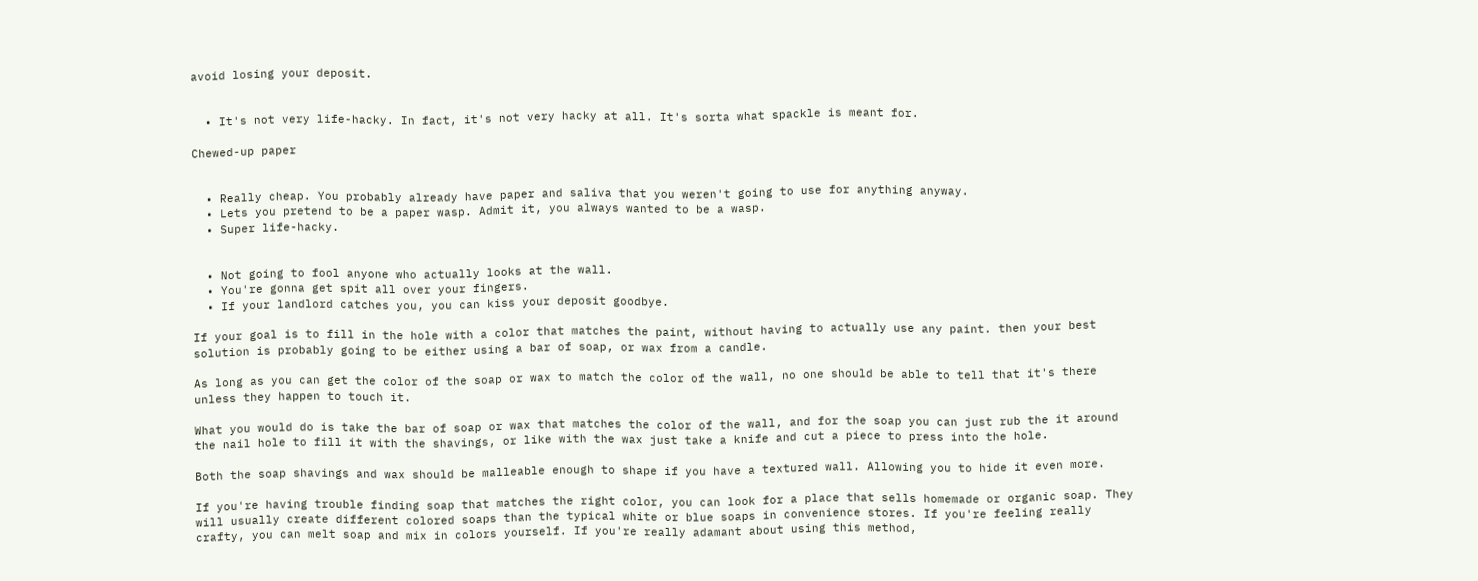avoid losing your deposit.


  • It's not very life-hacky. In fact, it's not very hacky at all. It's sorta what spackle is meant for.

Chewed-up paper


  • Really cheap. You probably already have paper and saliva that you weren't going to use for anything anyway.
  • Lets you pretend to be a paper wasp. Admit it, you always wanted to be a wasp.
  • Super life-hacky.


  • Not going to fool anyone who actually looks at the wall.
  • You're gonna get spit all over your fingers.
  • If your landlord catches you, you can kiss your deposit goodbye.

If your goal is to fill in the hole with a color that matches the paint, without having to actually use any paint. then your best solution is probably going to be either using a bar of soap, or wax from a candle.

As long as you can get the color of the soap or wax to match the color of the wall, no one should be able to tell that it's there unless they happen to touch it.

What you would do is take the bar of soap or wax that matches the color of the wall, and for the soap you can just rub the it around the nail hole to fill it with the shavings, or like with the wax just take a knife and cut a piece to press into the hole.

Both the soap shavings and wax should be malleable enough to shape if you have a textured wall. Allowing you to hide it even more.

If you're having trouble finding soap that matches the right color, you can look for a place that sells homemade or organic soap. They will usually create different colored soaps than the typical white or blue soaps in convenience stores. If you're feeling really crafty, you can melt soap and mix in colors yourself. If you're really adamant about using this method,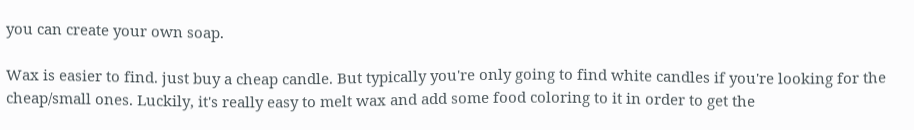you can create your own soap.

Wax is easier to find. just buy a cheap candle. But typically you're only going to find white candles if you're looking for the cheap/small ones. Luckily, it's really easy to melt wax and add some food coloring to it in order to get the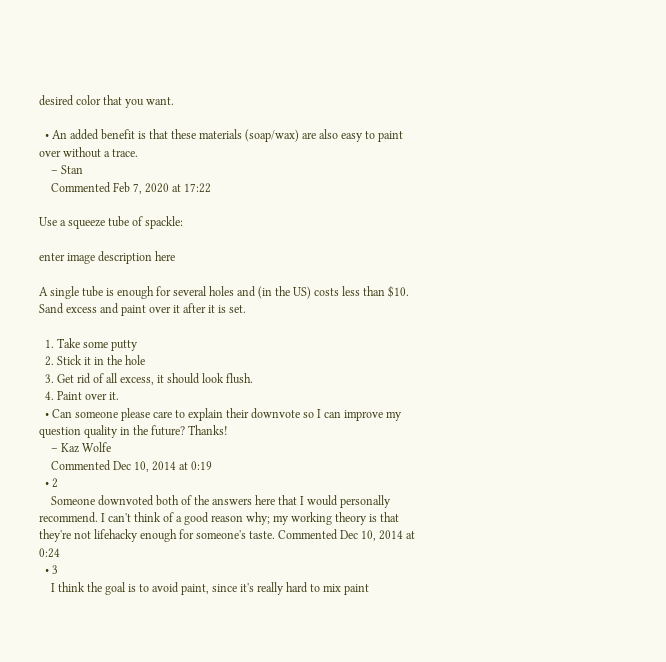desired color that you want.

  • An added benefit is that these materials (soap/wax) are also easy to paint over without a trace.
    – Stan
    Commented Feb 7, 2020 at 17:22

Use a squeeze tube of spackle:

enter image description here

A single tube is enough for several holes and (in the US) costs less than $10. Sand excess and paint over it after it is set.

  1. Take some putty
  2. Stick it in the hole
  3. Get rid of all excess, it should look flush.
  4. Paint over it.
  • Can someone please care to explain their downvote so I can improve my question quality in the future? Thanks!
    – Kaz Wolfe
    Commented Dec 10, 2014 at 0:19
  • 2
    Someone downvoted both of the answers here that I would personally recommend. I can't think of a good reason why; my working theory is that they're not lifehacky enough for someone's taste. Commented Dec 10, 2014 at 0:24
  • 3
    I think the goal is to avoid paint, since it's really hard to mix paint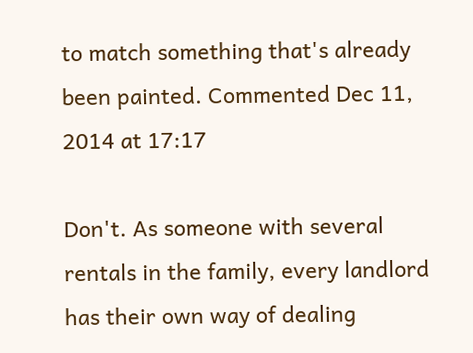to match something that's already been painted. Commented Dec 11, 2014 at 17:17

Don't. As someone with several rentals in the family, every landlord has their own way of dealing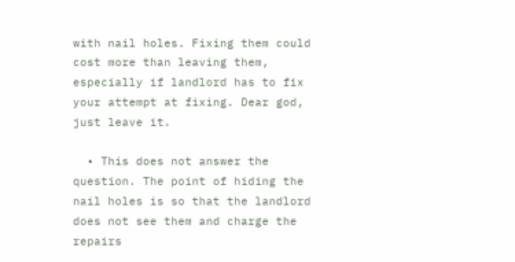with nail holes. Fixing them could cost more than leaving them, especially if landlord has to fix your attempt at fixing. Dear god, just leave it.

  • This does not answer the question. The point of hiding the nail holes is so that the landlord does not see them and charge the repairs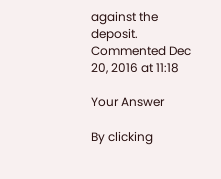against the deposit. Commented Dec 20, 2016 at 11:18

Your Answer

By clicking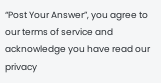“Post Your Answer”, you agree to our terms of service and acknowledge you have read our privacy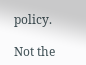policy.

Not the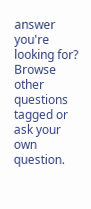answer you're looking for? Browse other questions tagged or ask your own question.